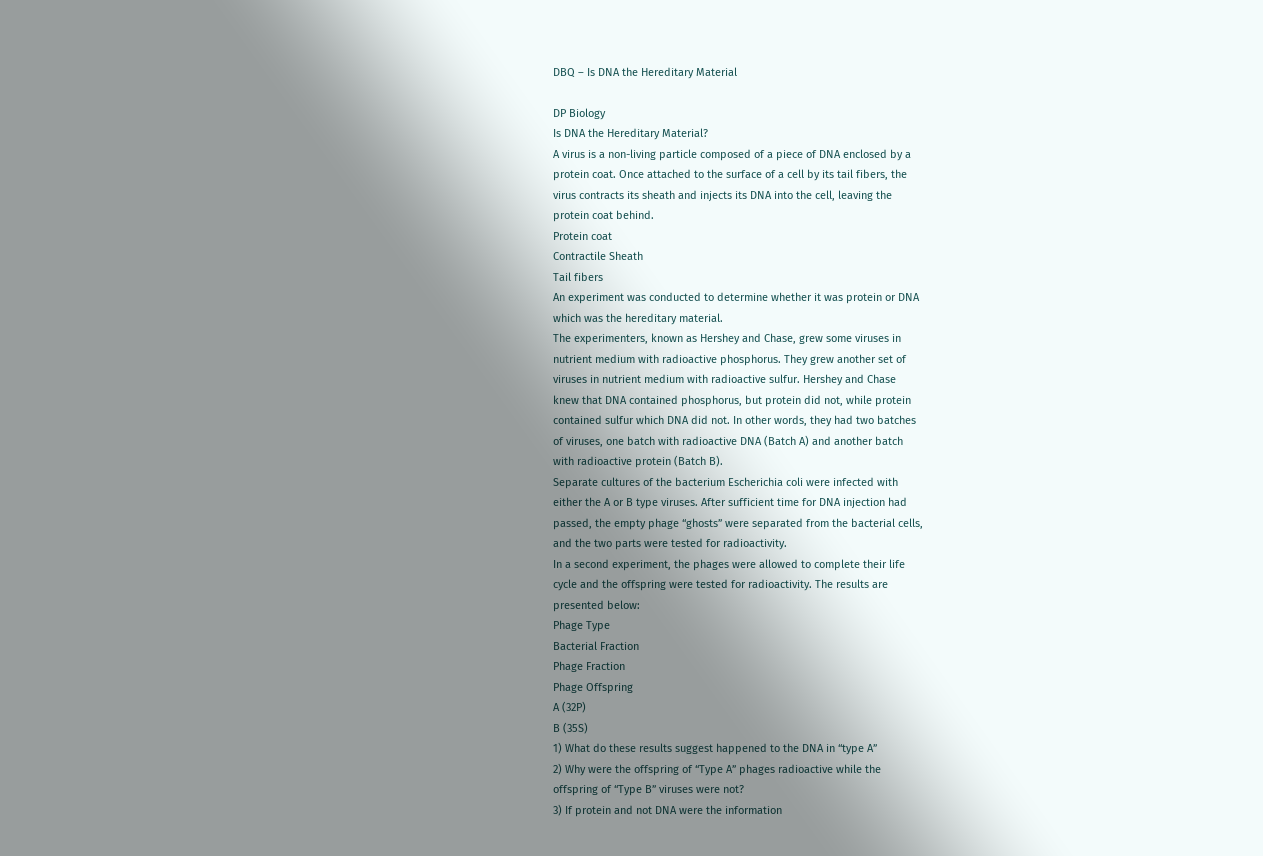DBQ – Is DNA the Hereditary Material

DP Biology
Is DNA the Hereditary Material?
A virus is a non-living particle composed of a piece of DNA enclosed by a
protein coat. Once attached to the surface of a cell by its tail fibers, the
virus contracts its sheath and injects its DNA into the cell, leaving the
protein coat behind.
Protein coat
Contractile Sheath
Tail fibers
An experiment was conducted to determine whether it was protein or DNA
which was the hereditary material.
The experimenters, known as Hershey and Chase, grew some viruses in
nutrient medium with radioactive phosphorus. They grew another set of
viruses in nutrient medium with radioactive sulfur. Hershey and Chase
knew that DNA contained phosphorus, but protein did not, while protein
contained sulfur which DNA did not. In other words, they had two batches
of viruses, one batch with radioactive DNA (Batch A) and another batch
with radioactive protein (Batch B).
Separate cultures of the bacterium Escherichia coli were infected with
either the A or B type viruses. After sufficient time for DNA injection had
passed, the empty phage “ghosts” were separated from the bacterial cells,
and the two parts were tested for radioactivity.
In a second experiment, the phages were allowed to complete their life
cycle and the offspring were tested for radioactivity. The results are
presented below:
Phage Type
Bacterial Fraction
Phage Fraction
Phage Offspring
A (32P)
B (35S)
1) What do these results suggest happened to the DNA in “type A”
2) Why were the offspring of “Type A” phages radioactive while the
offspring of “Type B” viruses were not?
3) If protein and not DNA were the information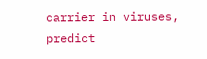carrier in viruses, predict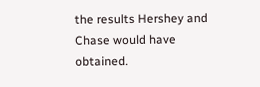the results Hershey and Chase would have obtained.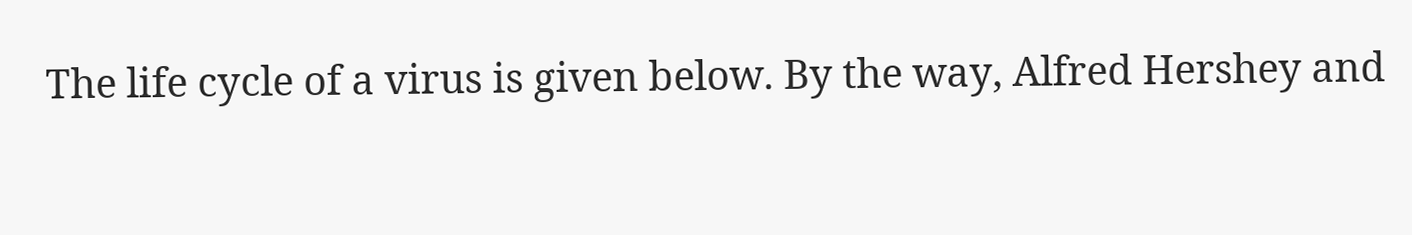The life cycle of a virus is given below. By the way, Alfred Hershey and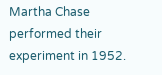Martha Chase performed their experiment in 1952.